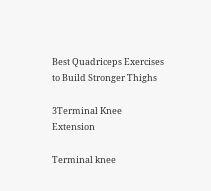Best Quadriceps Exercises to Build Stronger Thighs

3Terminal Knee Extension

Terminal knee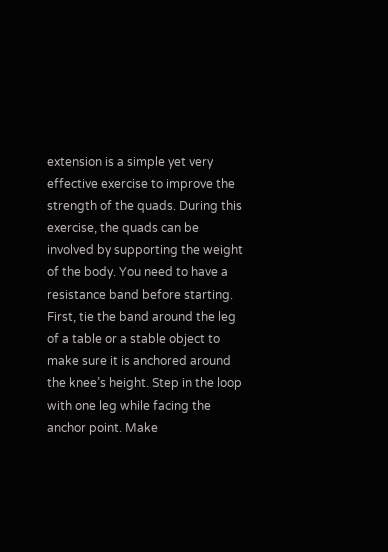extension is a simple yet very effective exercise to improve the strength of the quads. During this exercise, the quads can be involved by supporting the weight of the body. You need to have a resistance band before starting. First, tie the band around the leg of a table or a stable object to make sure it is anchored around the knee’s height. Step in the loop with one leg while facing the anchor point. Make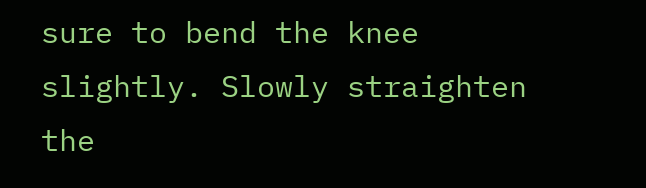sure to bend the knee slightly. Slowly straighten the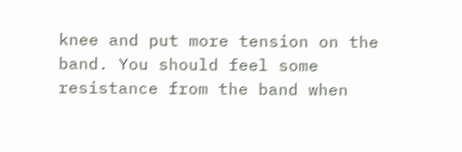knee and put more tension on the band. You should feel some resistance from the band when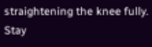straightening the knee fully. Stay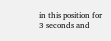in this position for 3 seconds and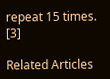repeat 15 times. [3]

Related Articles